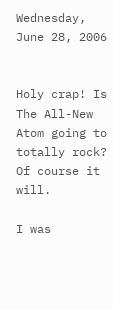Wednesday, June 28, 2006


Holy crap! Is The All-New Atom going to totally rock? Of course it will.

I was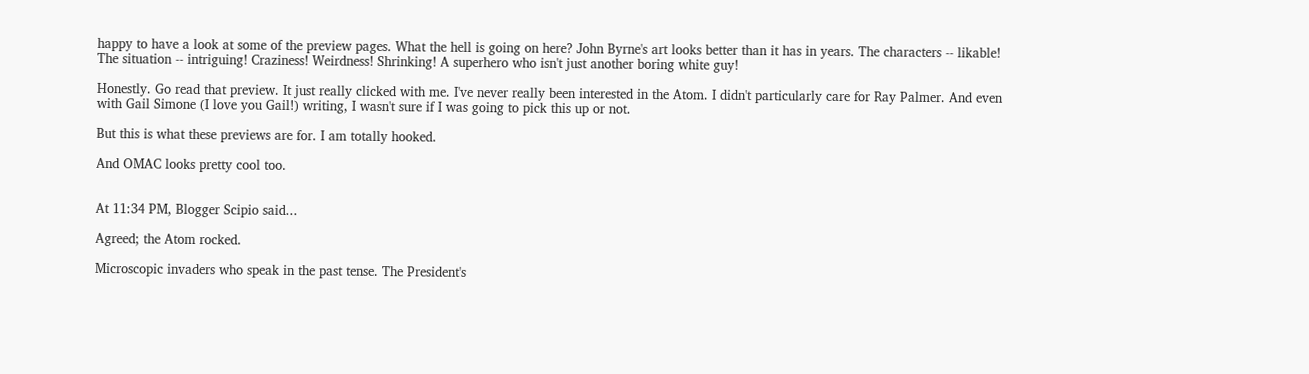happy to have a look at some of the preview pages. What the hell is going on here? John Byrne's art looks better than it has in years. The characters -- likable! The situation -- intriguing! Craziness! Weirdness! Shrinking! A superhero who isn't just another boring white guy!

Honestly. Go read that preview. It just really clicked with me. I've never really been interested in the Atom. I didn't particularly care for Ray Palmer. And even with Gail Simone (I love you Gail!) writing, I wasn't sure if I was going to pick this up or not.

But this is what these previews are for. I am totally hooked.

And OMAC looks pretty cool too.


At 11:34 PM, Blogger Scipio said...

Agreed; the Atom rocked.

Microscopic invaders who speak in the past tense. The President's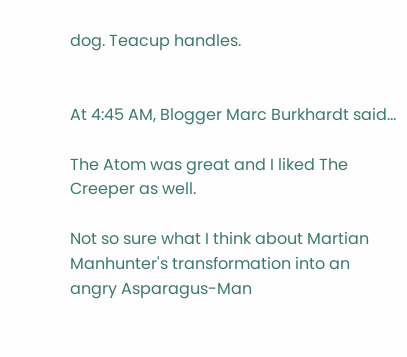dog. Teacup handles.


At 4:45 AM, Blogger Marc Burkhardt said...

The Atom was great and I liked The Creeper as well.

Not so sure what I think about Martian Manhunter's transformation into an angry Asparagus-Man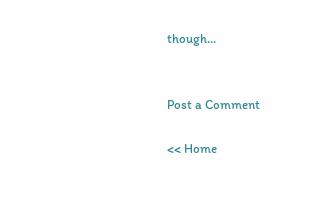though...


Post a Comment

<< Home